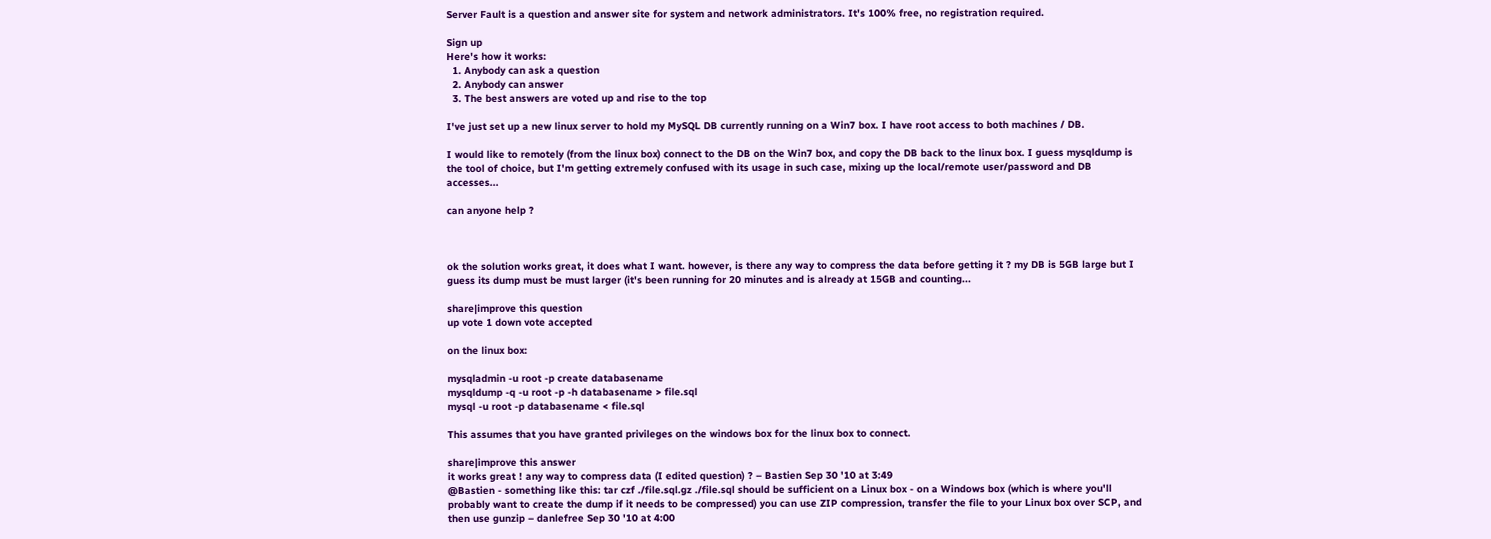Server Fault is a question and answer site for system and network administrators. It's 100% free, no registration required.

Sign up
Here's how it works:
  1. Anybody can ask a question
  2. Anybody can answer
  3. The best answers are voted up and rise to the top

I've just set up a new linux server to hold my MySQL DB currently running on a Win7 box. I have root access to both machines / DB.

I would like to remotely (from the linux box) connect to the DB on the Win7 box, and copy the DB back to the linux box. I guess mysqldump is the tool of choice, but I'm getting extremely confused with its usage in such case, mixing up the local/remote user/password and DB accesses...

can anyone help ?



ok the solution works great, it does what I want. however, is there any way to compress the data before getting it ? my DB is 5GB large but I guess its dump must be must larger (it's been running for 20 minutes and is already at 15GB and counting...

share|improve this question
up vote 1 down vote accepted

on the linux box:

mysqladmin -u root -p create databasename
mysqldump -q -u root -p -h databasename > file.sql
mysql -u root -p databasename < file.sql

This assumes that you have granted privileges on the windows box for the linux box to connect.

share|improve this answer
it works great ! any way to compress data (I edited question) ? – Bastien Sep 30 '10 at 3:49
@Bastien - something like this: tar czf ./file.sql.gz ./file.sql should be sufficient on a Linux box - on a Windows box (which is where you'll probably want to create the dump if it needs to be compressed) you can use ZIP compression, transfer the file to your Linux box over SCP, and then use gunzip – danlefree Sep 30 '10 at 4:00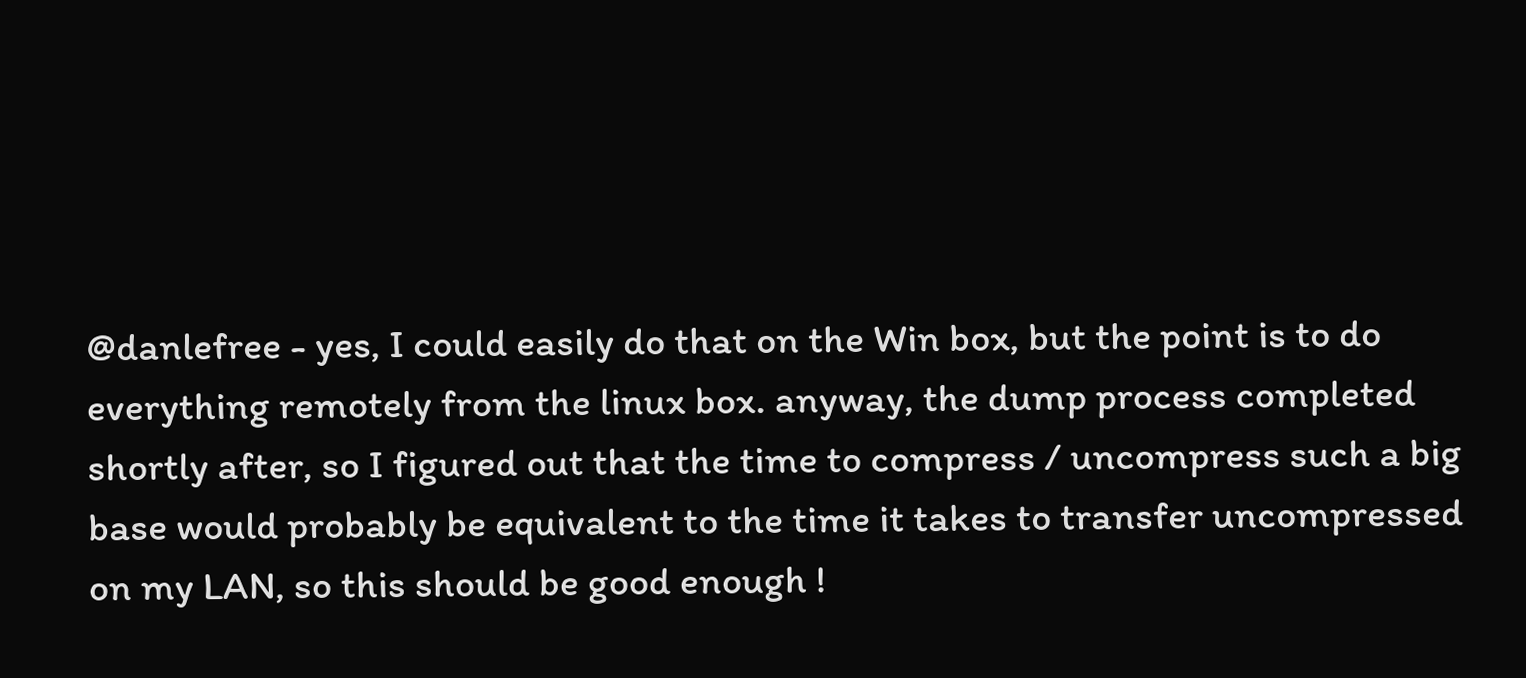@danlefree - yes, I could easily do that on the Win box, but the point is to do everything remotely from the linux box. anyway, the dump process completed shortly after, so I figured out that the time to compress / uncompress such a big base would probably be equivalent to the time it takes to transfer uncompressed on my LAN, so this should be good enough !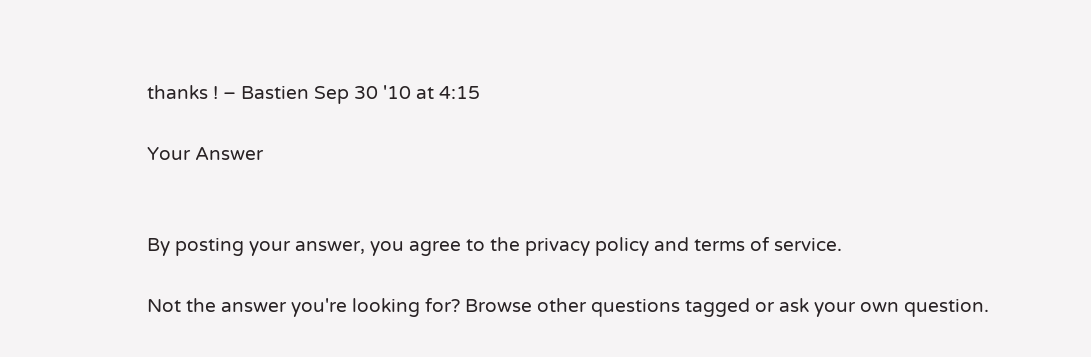thanks ! – Bastien Sep 30 '10 at 4:15

Your Answer


By posting your answer, you agree to the privacy policy and terms of service.

Not the answer you're looking for? Browse other questions tagged or ask your own question.